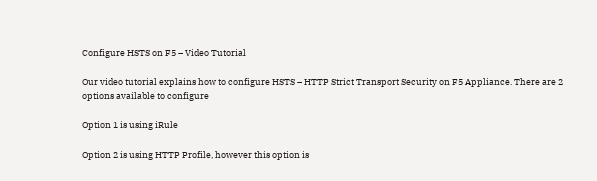Configure HSTS on F5 – Video Tutorial

Our video tutorial explains how to configure HSTS – HTTP Strict Transport Security on F5 Appliance. There are 2 options available to configure

Option 1 is using iRule

Option 2 is using HTTP Profile, however this option is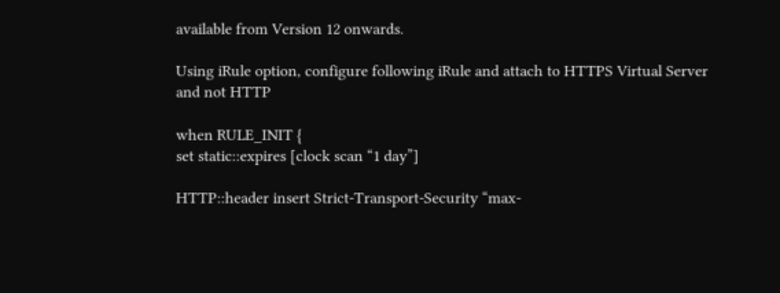available from Version 12 onwards.

Using iRule option, configure following iRule and attach to HTTPS Virtual Server and not HTTP

when RULE_INIT {
set static::expires [clock scan “1 day”]

HTTP::header insert Strict-Transport-Security “max-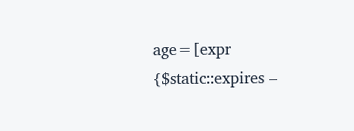age=[expr {$static::expires –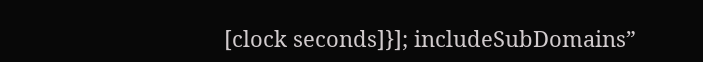[clock seconds]}]; includeSubDomains”